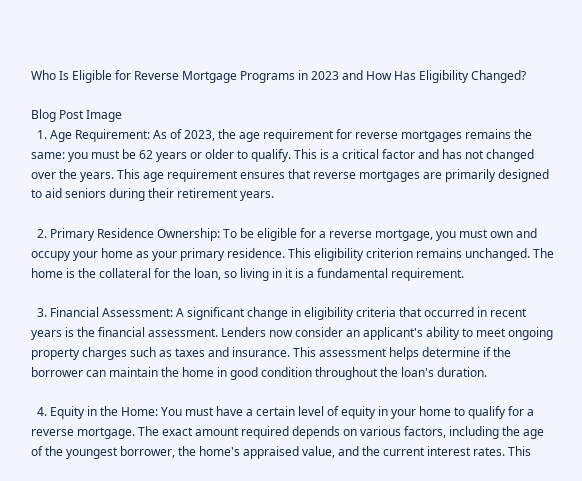Who Is Eligible for Reverse Mortgage Programs in 2023 and How Has Eligibility Changed?

Blog Post Image
  1. Age Requirement: As of 2023, the age requirement for reverse mortgages remains the same: you must be 62 years or older to qualify. This is a critical factor and has not changed over the years. This age requirement ensures that reverse mortgages are primarily designed to aid seniors during their retirement years.

  2. Primary Residence Ownership: To be eligible for a reverse mortgage, you must own and occupy your home as your primary residence. This eligibility criterion remains unchanged. The home is the collateral for the loan, so living in it is a fundamental requirement.

  3. Financial Assessment: A significant change in eligibility criteria that occurred in recent years is the financial assessment. Lenders now consider an applicant's ability to meet ongoing property charges such as taxes and insurance. This assessment helps determine if the borrower can maintain the home in good condition throughout the loan's duration.

  4. Equity in the Home: You must have a certain level of equity in your home to qualify for a reverse mortgage. The exact amount required depends on various factors, including the age of the youngest borrower, the home's appraised value, and the current interest rates. This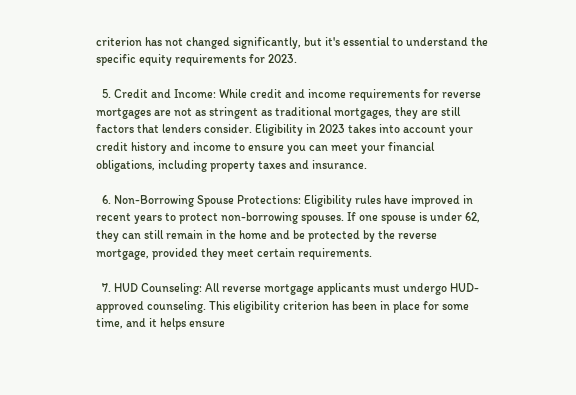criterion has not changed significantly, but it's essential to understand the specific equity requirements for 2023.

  5. Credit and Income: While credit and income requirements for reverse mortgages are not as stringent as traditional mortgages, they are still factors that lenders consider. Eligibility in 2023 takes into account your credit history and income to ensure you can meet your financial obligations, including property taxes and insurance.

  6. Non-Borrowing Spouse Protections: Eligibility rules have improved in recent years to protect non-borrowing spouses. If one spouse is under 62, they can still remain in the home and be protected by the reverse mortgage, provided they meet certain requirements.

  7. HUD Counseling: All reverse mortgage applicants must undergo HUD-approved counseling. This eligibility criterion has been in place for some time, and it helps ensure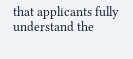that applicants fully understand the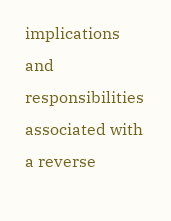implications and responsibilities associated with a reverse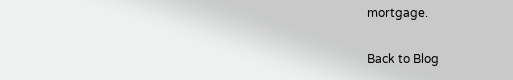mortgage.

Back to Blog